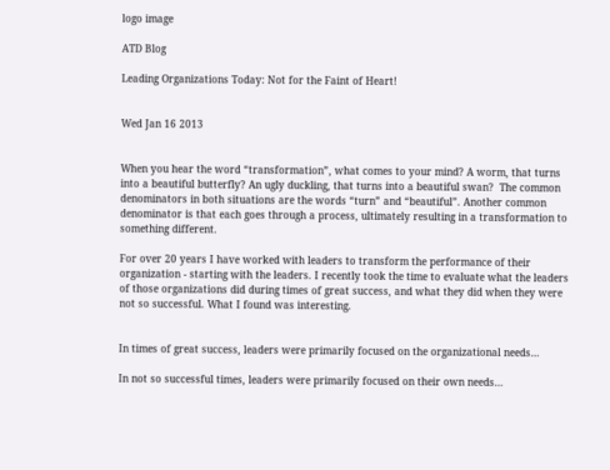logo image

ATD Blog

Leading Organizations Today: Not for the Faint of Heart!


Wed Jan 16 2013


When you hear the word “transformation”, what comes to your mind? A worm, that turns into a beautiful butterfly? An ugly duckling, that turns into a beautiful swan?  The common denominators in both situations are the words “turn” and “beautiful”. Another common denominator is that each goes through a process, ultimately resulting in a transformation to something different.

For over 20 years I have worked with leaders to transform the performance of their organization - starting with the leaders. I recently took the time to evaluate what the leaders of those organizations did during times of great success, and what they did when they were not so successful. What I found was interesting.


In times of great success, leaders were primarily focused on the organizational needs…

In not so successful times, leaders were primarily focused on their own needs…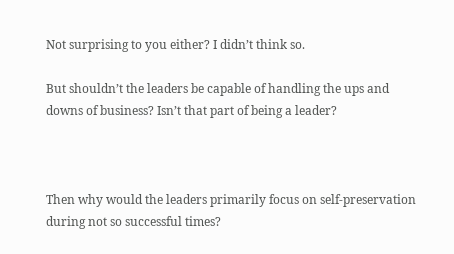Not surprising to you either? I didn’t think so.

But shouldn’t the leaders be capable of handling the ups and downs of business? Isn’t that part of being a leader?



Then why would the leaders primarily focus on self-preservation during not so successful times?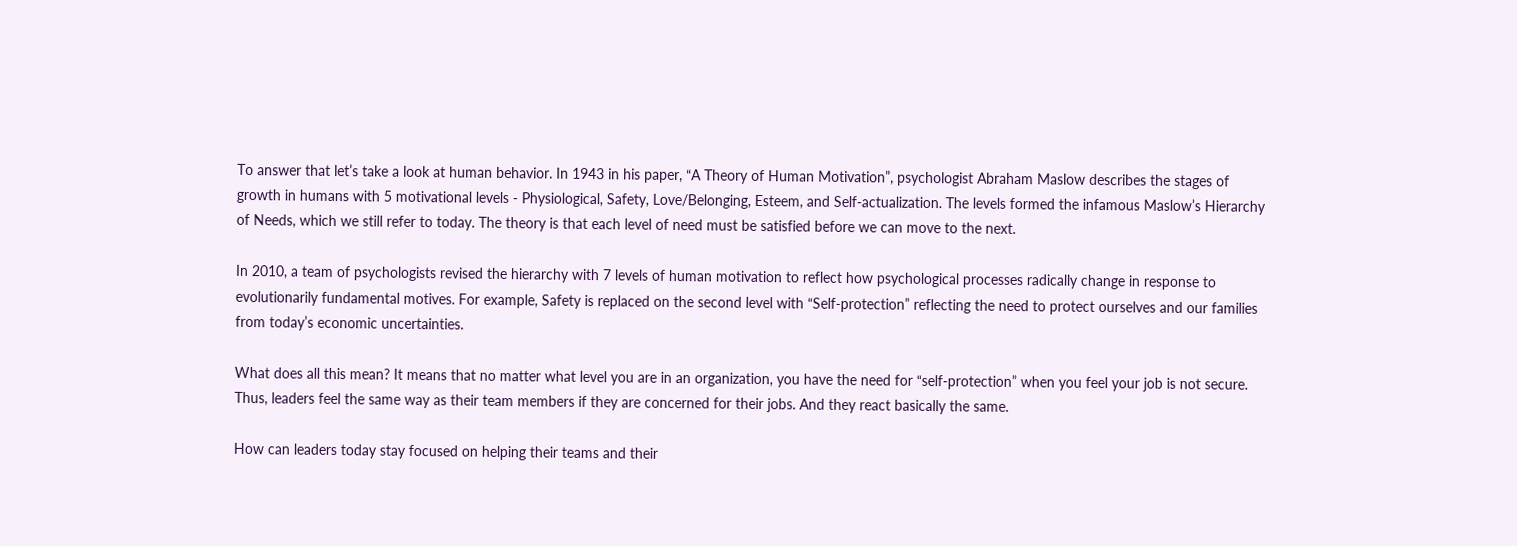To answer that let’s take a look at human behavior. In 1943 in his paper, “A Theory of Human Motivation”, psychologist Abraham Maslow describes the stages of growth in humans with 5 motivational levels - Physiological, Safety, Love/Belonging, Esteem, and Self-actualization. The levels formed the infamous Maslow’s Hierarchy of Needs, which we still refer to today. The theory is that each level of need must be satisfied before we can move to the next.

In 2010, a team of psychologists revised the hierarchy with 7 levels of human motivation to reflect how psychological processes radically change in response to evolutionarily fundamental motives. For example, Safety is replaced on the second level with “Self-protection” reflecting the need to protect ourselves and our families from today’s economic uncertainties.

What does all this mean? It means that no matter what level you are in an organization, you have the need for “self-protection” when you feel your job is not secure. Thus, leaders feel the same way as their team members if they are concerned for their jobs. And they react basically the same.

How can leaders today stay focused on helping their teams and their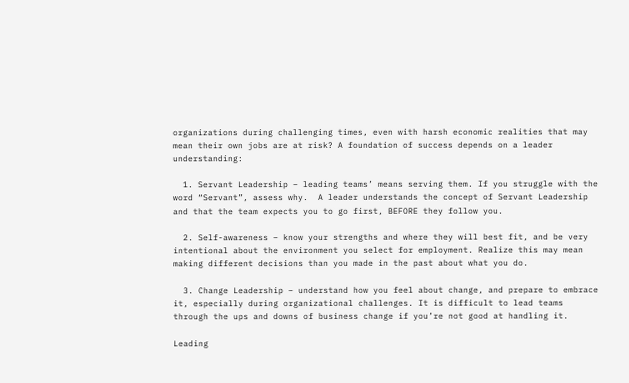organizations during challenging times, even with harsh economic realities that may mean their own jobs are at risk? A foundation of success depends on a leader understanding:

  1. Servant Leadership – leading teams’ means serving them. If you struggle with the word “Servant”, assess why.  A leader understands the concept of Servant Leadership and that the team expects you to go first, BEFORE they follow you.

  2. Self-awareness – know your strengths and where they will best fit, and be very intentional about the environment you select for employment. Realize this may mean making different decisions than you made in the past about what you do.

  3. Change Leadership – understand how you feel about change, and prepare to embrace it, especially during organizational challenges. It is difficult to lead teams through the ups and downs of business change if you’re not good at handling it.

Leading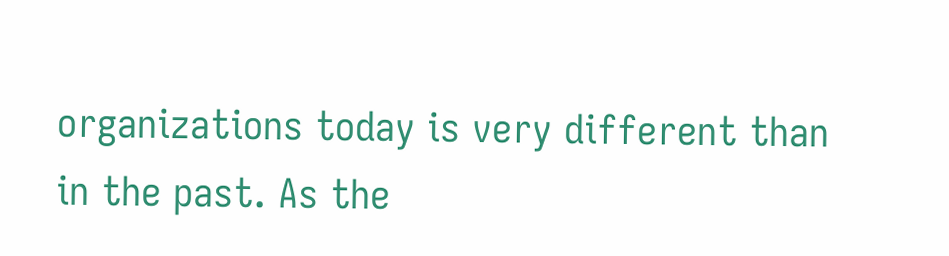organizations today is very different than in the past. As the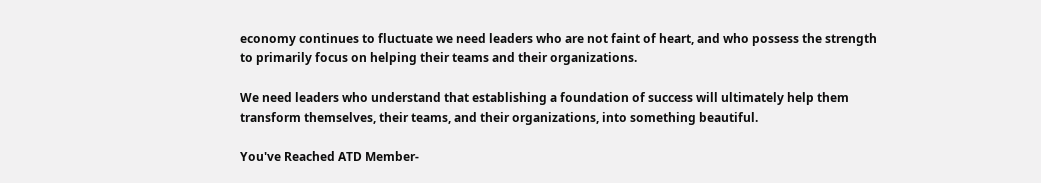economy continues to fluctuate we need leaders who are not faint of heart, and who possess the strength to primarily focus on helping their teams and their organizations.

We need leaders who understand that establishing a foundation of success will ultimately help them transform themselves, their teams, and their organizations, into something beautiful.

You've Reached ATD Member-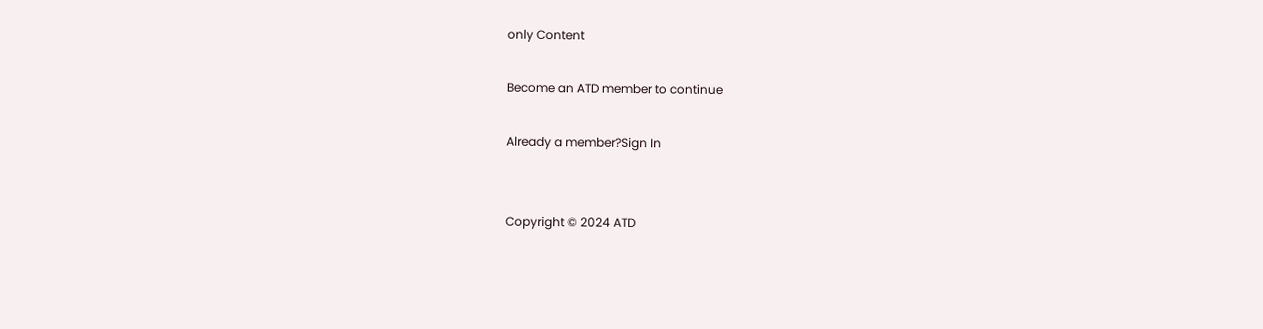only Content

Become an ATD member to continue

Already a member?Sign In


Copyright © 2024 ATD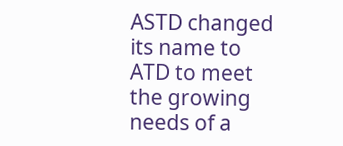ASTD changed its name to ATD to meet the growing needs of a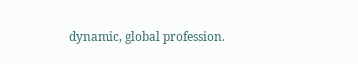dynamic, global profession.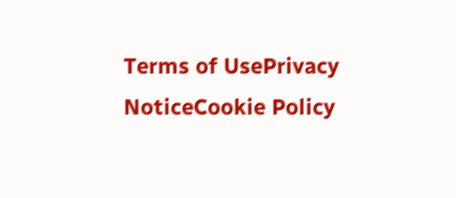Terms of UsePrivacy NoticeCookie Policy